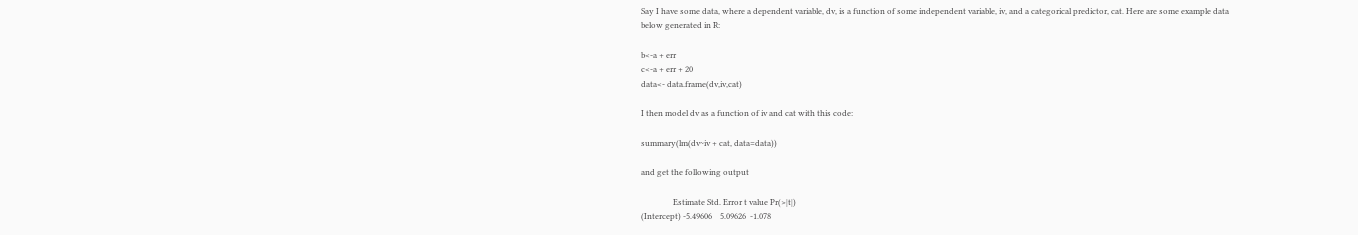Say I have some data, where a dependent variable, dv, is a function of some independent variable, iv, and a categorical predictor, cat. Here are some example data below generated in R:

b<-a + err
c<-a + err + 20
data<- data.frame(dv,iv,cat)

I then model dv as a function of iv and cat with this code:

summary(lm(dv~iv + cat, data=data))

and get the following output

                Estimate Std. Error t value Pr(>|t|)
(Intercept) -5.49606    5.09626  -1.078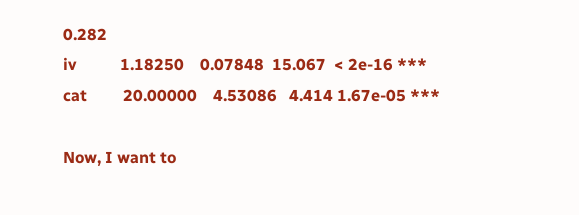0.282
iv           1.18250    0.07848  15.067  < 2e-16 ***
cat         20.00000    4.53086   4.414 1.67e-05 ***

Now, I want to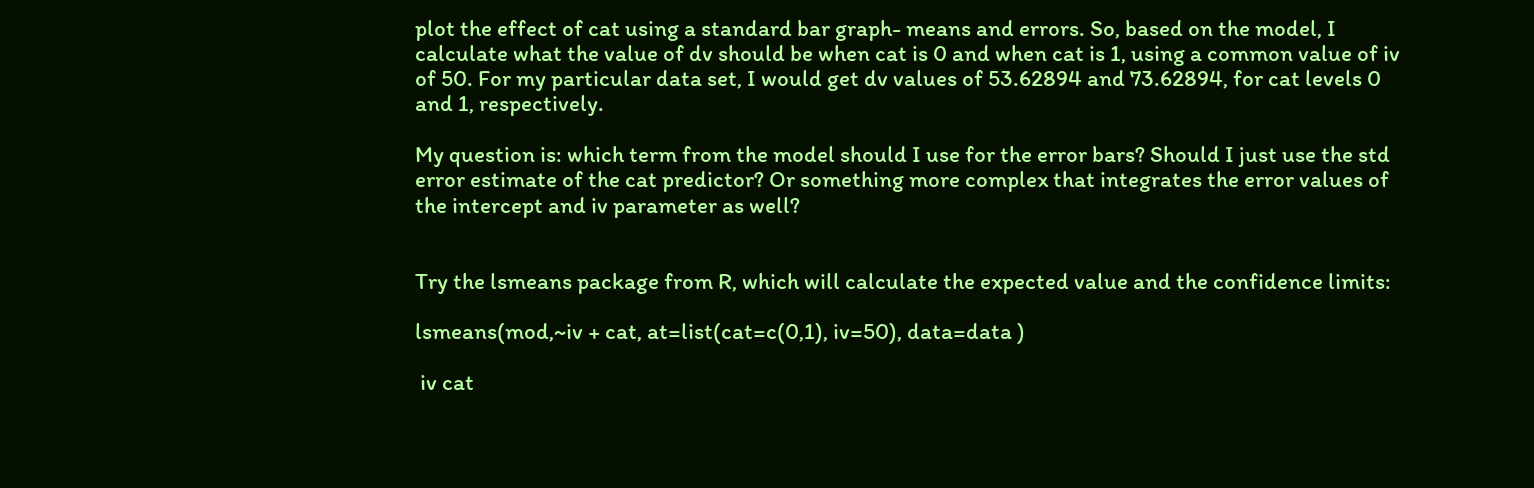plot the effect of cat using a standard bar graph- means and errors. So, based on the model, I calculate what the value of dv should be when cat is 0 and when cat is 1, using a common value of iv of 50. For my particular data set, I would get dv values of 53.62894 and 73.62894, for cat levels 0 and 1, respectively.

My question is: which term from the model should I use for the error bars? Should I just use the std error estimate of the cat predictor? Or something more complex that integrates the error values of the intercept and iv parameter as well?


Try the lsmeans package from R, which will calculate the expected value and the confidence limits:

lsmeans(mod,~iv + cat, at=list(cat=c(0,1), iv=50), data=data )

 iv cat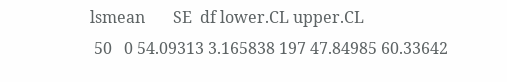lsmean       SE  df lower.CL upper.CL
 50   0 54.09313 3.165838 197 47.84985 60.33642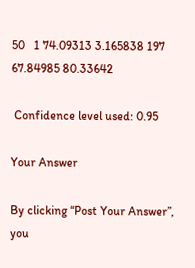50   1 74.09313 3.165838 197 67.84985 80.33642

 Confidence level used: 0.95

Your Answer

By clicking “Post Your Answer”, you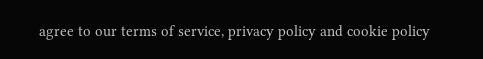agree to our terms of service, privacy policy and cookie policy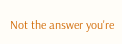Not the answer you're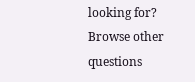looking for? Browse other questions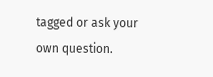tagged or ask your own question.